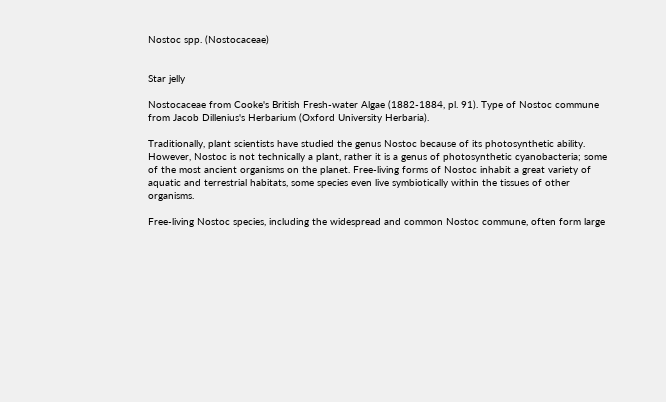Nostoc spp. (Nostocaceae)


Star jelly

Nostocaceae from Cooke's British Fresh-water Algae (1882-1884, pl. 91). Type of Nostoc commune from Jacob Dillenius's Herbarium (Oxford University Herbaria).

Traditionally, plant scientists have studied the genus Nostoc because of its photosynthetic ability. However, Nostoc is not technically a plant, rather it is a genus of photosynthetic cyanobacteria; some of the most ancient organisms on the planet. Free-living forms of Nostoc inhabit a great variety of aquatic and terrestrial habitats, some species even live symbiotically within the tissues of other organisms.

Free-living Nostoc species, including the widespread and common Nostoc commune, often form large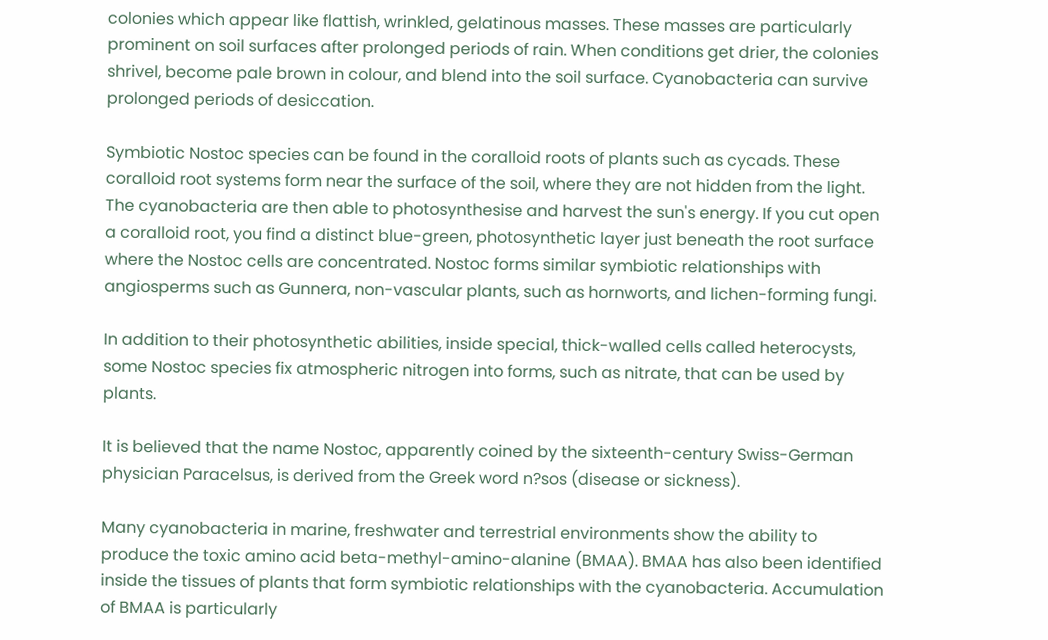colonies which appear like flattish, wrinkled, gelatinous masses. These masses are particularly prominent on soil surfaces after prolonged periods of rain. When conditions get drier, the colonies shrivel, become pale brown in colour, and blend into the soil surface. Cyanobacteria can survive prolonged periods of desiccation.

Symbiotic Nostoc species can be found in the coralloid roots of plants such as cycads. These coralloid root systems form near the surface of the soil, where they are not hidden from the light. The cyanobacteria are then able to photosynthesise and harvest the sun's energy. If you cut open a coralloid root, you find a distinct blue-green, photosynthetic layer just beneath the root surface where the Nostoc cells are concentrated. Nostoc forms similar symbiotic relationships with angiosperms such as Gunnera, non-vascular plants, such as hornworts, and lichen-forming fungi.

In addition to their photosynthetic abilities, inside special, thick-walled cells called heterocysts, some Nostoc species fix atmospheric nitrogen into forms, such as nitrate, that can be used by plants.

It is believed that the name Nostoc, apparently coined by the sixteenth-century Swiss-German physician Paracelsus, is derived from the Greek word n?sos (disease or sickness).

Many cyanobacteria in marine, freshwater and terrestrial environments show the ability to produce the toxic amino acid beta-methyl-amino-alanine (BMAA). BMAA has also been identified inside the tissues of plants that form symbiotic relationships with the cyanobacteria. Accumulation of BMAA is particularly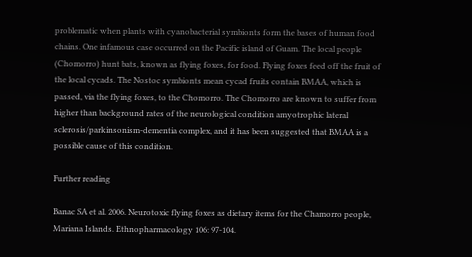problematic when plants with cyanobacterial symbionts form the bases of human food chains. One infamous case occurred on the Pacific island of Guam. The local people (Chomorro) hunt bats, known as flying foxes, for food. Flying foxes feed off the fruit of the local cycads. The Nostoc symbionts mean cycad fruits contain BMAA, which is passed, via the flying foxes, to the Chomorro. The Chomorro are known to suffer from higher than background rates of the neurological condition amyotrophic lateral sclerosis/parkinsonism-dementia complex, and it has been suggested that BMAA is a possible cause of this condition.

Further reading

Banac SA et al. 2006. Neurotoxic flying foxes as dietary items for the Chamorro people, Mariana Islands. Ethnopharmacology 106: 97-104.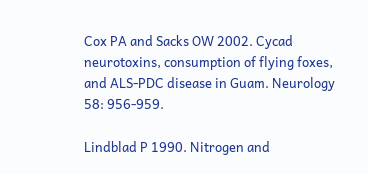Cox PA and Sacks OW 2002. Cycad neurotoxins, consumption of flying foxes, and ALS-PDC disease in Guam. Neurology 58: 956-959.

Lindblad P 1990. Nitrogen and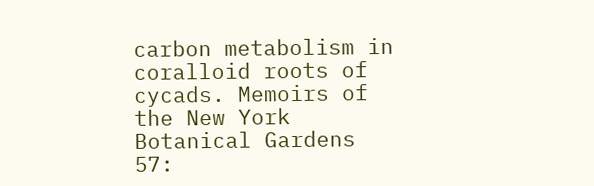carbon metabolism in coralloid roots of cycads. Memoirs of the New York Botanical Gardens 57: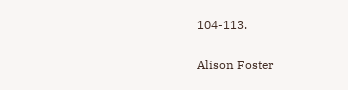104-113.

Alison Foster